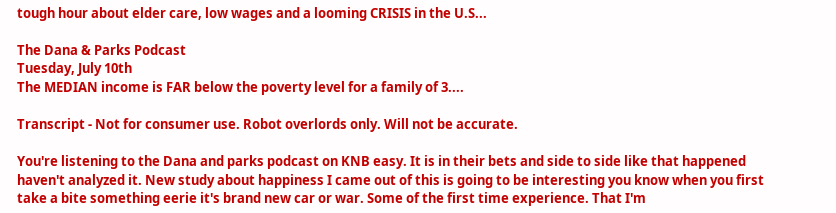tough hour about elder care, low wages and a looming CRISIS in the U.S...

The Dana & Parks Podcast
Tuesday, July 10th
The MEDIAN income is FAR below the poverty level for a family of 3....

Transcript - Not for consumer use. Robot overlords only. Will not be accurate.

You're listening to the Dana and parks podcast on KNB easy. It is in their bets and side to side like that happened haven't analyzed it. New study about happiness I came out of this is going to be interesting you know when you first take a bite something eerie it's brand new car or war. Some of the first time experience. That I'm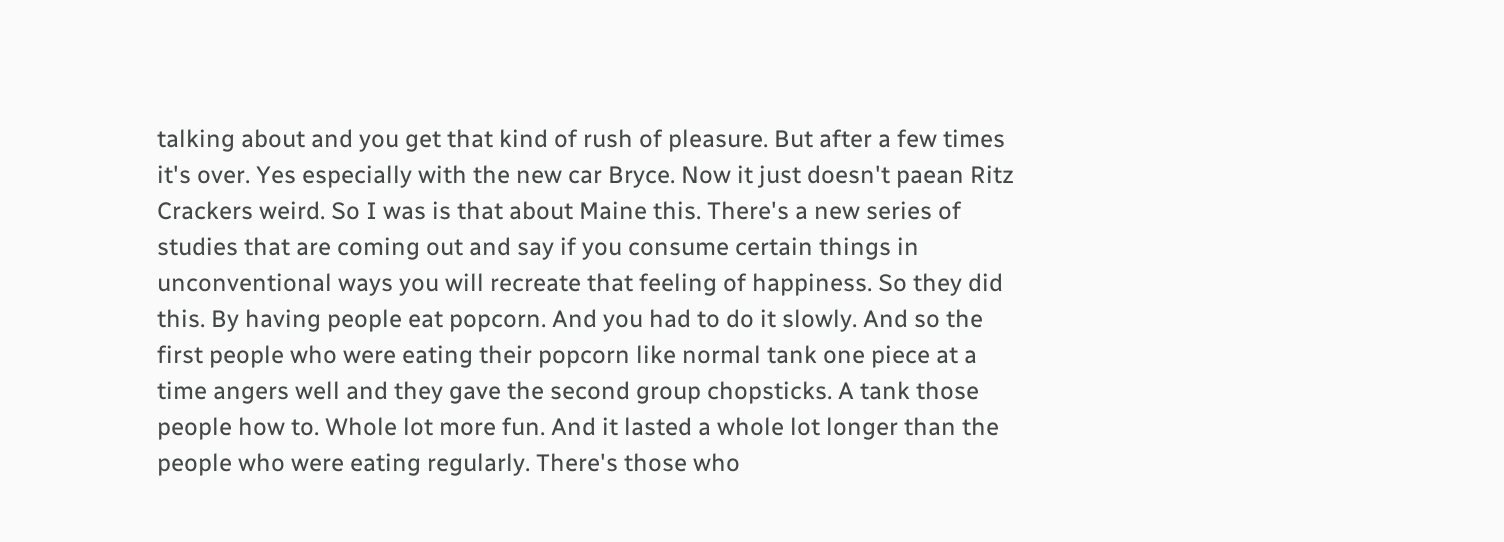talking about and you get that kind of rush of pleasure. But after a few times it's over. Yes especially with the new car Bryce. Now it just doesn't paean Ritz Crackers weird. So I was is that about Maine this. There's a new series of studies that are coming out and say if you consume certain things in unconventional ways you will recreate that feeling of happiness. So they did this. By having people eat popcorn. And you had to do it slowly. And so the first people who were eating their popcorn like normal tank one piece at a time angers well and they gave the second group chopsticks. A tank those people how to. Whole lot more fun. And it lasted a whole lot longer than the people who were eating regularly. There's those who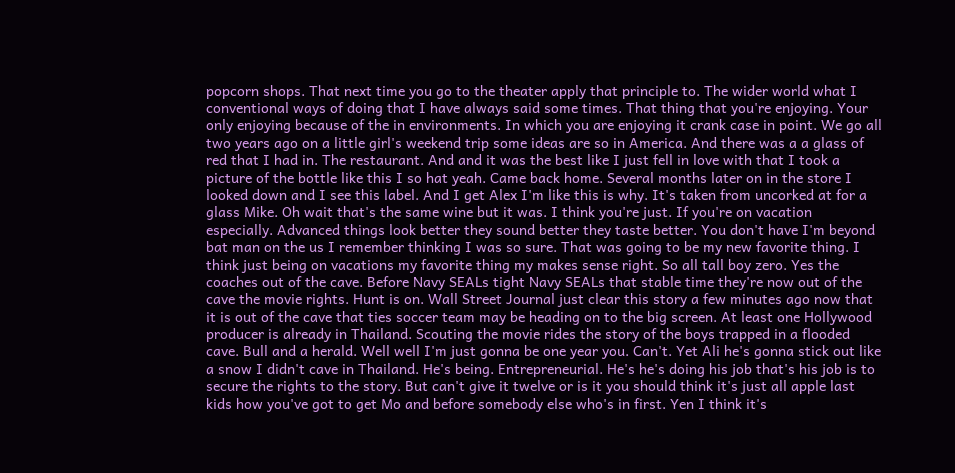popcorn shops. That next time you go to the theater apply that principle to. The wider world what I conventional ways of doing that I have always said some times. That thing that you're enjoying. Your only enjoying because of the in environments. In which you are enjoying it crank case in point. We go all two years ago on a little girl's weekend trip some ideas are so in America. And there was a a glass of red that I had in. The restaurant. And and it was the best like I just fell in love with that I took a picture of the bottle like this I so hat yeah. Came back home. Several months later on in the store I looked down and I see this label. And I get Alex I'm like this is why. It's taken from uncorked at for a glass Mike. Oh wait that's the same wine but it was. I think you're just. If you're on vacation especially. Advanced things look better they sound better they taste better. You don't have I'm beyond bat man on the us I remember thinking I was so sure. That was going to be my new favorite thing. I think just being on vacations my favorite thing my makes sense right. So all tall boy zero. Yes the coaches out of the cave. Before Navy SEALs tight Navy SEALs that stable time they're now out of the cave the movie rights. Hunt is on. Wall Street Journal just clear this story a few minutes ago now that it is out of the cave that ties soccer team may be heading on to the big screen. At least one Hollywood producer is already in Thailand. Scouting the movie rides the story of the boys trapped in a flooded cave. Bull and a herald. Well well I'm just gonna be one year you. Can't. Yet Ali he's gonna stick out like a snow I didn't cave in Thailand. He's being. Entrepreneurial. He's he's doing his job that's his job is to secure the rights to the story. But can't give it twelve or is it you should think it's just all apple last kids how you've got to get Mo and before somebody else who's in first. Yen I think it's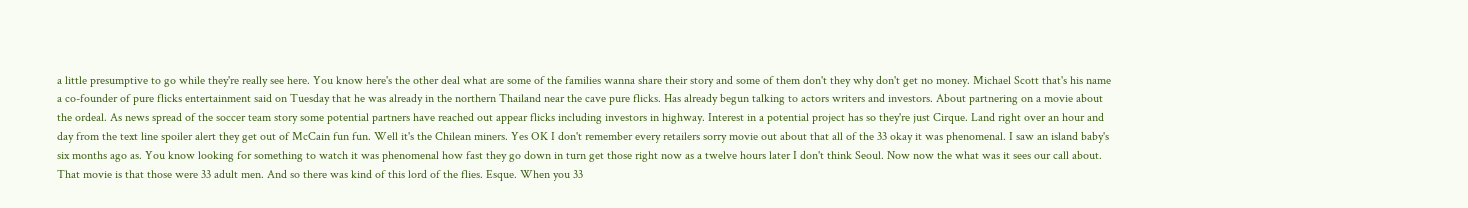a little presumptive to go while they're really see here. You know here's the other deal what are some of the families wanna share their story and some of them don't they why don't get no money. Michael Scott that's his name a co-founder of pure flicks entertainment said on Tuesday that he was already in the northern Thailand near the cave pure flicks. Has already begun talking to actors writers and investors. About partnering on a movie about the ordeal. As news spread of the soccer team story some potential partners have reached out appear flicks including investors in highway. Interest in a potential project has so they're just Cirque. Land right over an hour and day from the text line spoiler alert they get out of McCain fun fun. Well it's the Chilean miners. Yes OK I don't remember every retailers sorry movie out about that all of the 33 okay it was phenomenal. I saw an island baby's six months ago as. You know looking for something to watch it was phenomenal how fast they go down in turn get those right now as a twelve hours later I don't think Seoul. Now now the what was it sees our call about. That movie is that those were 33 adult men. And so there was kind of this lord of the flies. Esque. When you 33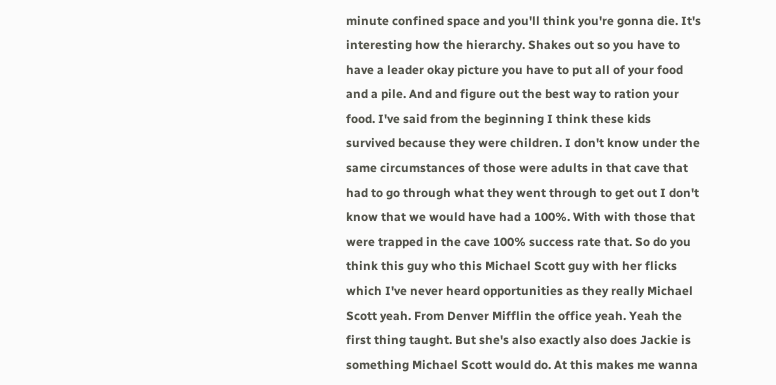minute confined space and you'll think you're gonna die. It's interesting how the hierarchy. Shakes out so you have to have a leader okay picture you have to put all of your food and a pile. And and figure out the best way to ration your food. I've said from the beginning I think these kids survived because they were children. I don't know under the same circumstances of those were adults in that cave that had to go through what they went through to get out I don't know that we would have had a 100%. With with those that were trapped in the cave 100% success rate that. So do you think this guy who this Michael Scott guy with her flicks which I've never heard opportunities as they really Michael Scott yeah. From Denver Mifflin the office yeah. Yeah the first thing taught. But she's also exactly also does Jackie is something Michael Scott would do. At this makes me wanna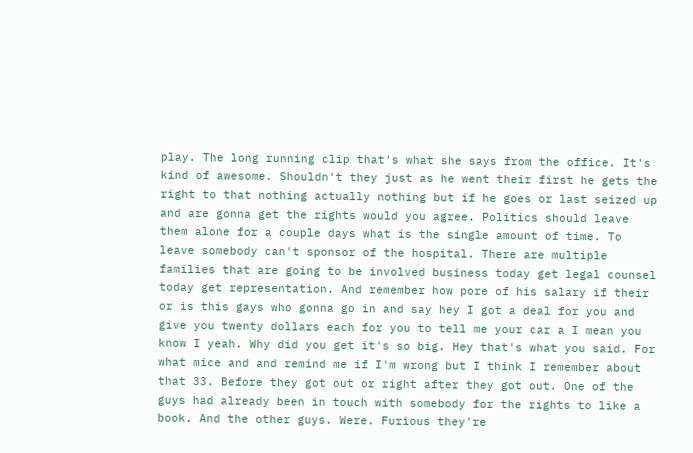play. The long running clip that's what she says from the office. It's kind of awesome. Shouldn't they just as he went their first he gets the right to that nothing actually nothing but if he goes or last seized up and are gonna get the rights would you agree. Politics should leave them alone for a couple days what is the single amount of time. To leave somebody can't sponsor of the hospital. There are multiple families that are going to be involved business today get legal counsel today get representation. And remember how pore of his salary if their or is this gays who gonna go in and say hey I got a deal for you and give you twenty dollars each for you to tell me your car a I mean you know I yeah. Why did you get it's so big. Hey that's what you said. For what mice and and remind me if I'm wrong but I think I remember about that 33. Before they got out or right after they got out. One of the guys had already been in touch with somebody for the rights to like a book. And the other guys. Were. Furious they're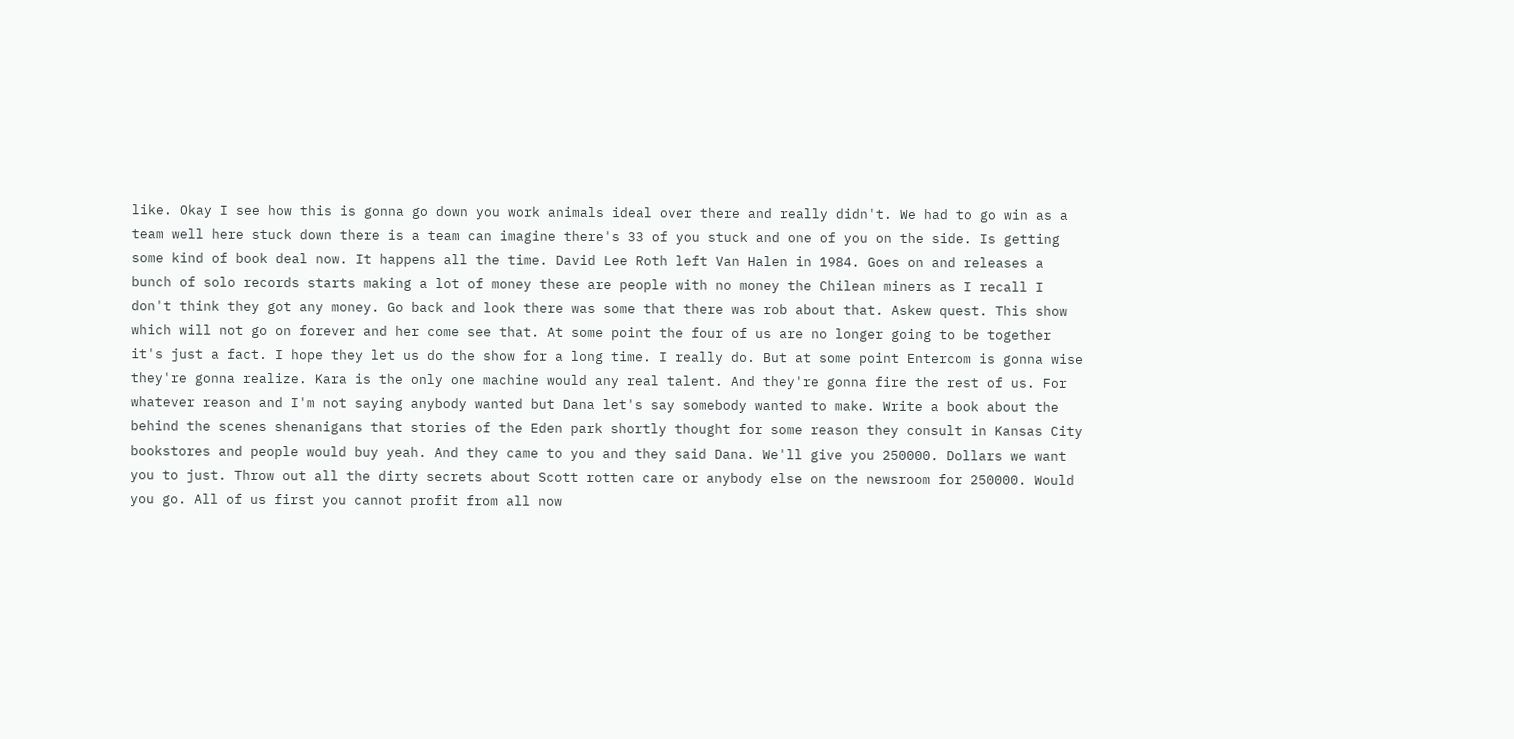like. Okay I see how this is gonna go down you work animals ideal over there and really didn't. We had to go win as a team well here stuck down there is a team can imagine there's 33 of you stuck and one of you on the side. Is getting some kind of book deal now. It happens all the time. David Lee Roth left Van Halen in 1984. Goes on and releases a bunch of solo records starts making a lot of money these are people with no money the Chilean miners as I recall I don't think they got any money. Go back and look there was some that there was rob about that. Askew quest. This show which will not go on forever and her come see that. At some point the four of us are no longer going to be together it's just a fact. I hope they let us do the show for a long time. I really do. But at some point Entercom is gonna wise they're gonna realize. Kara is the only one machine would any real talent. And they're gonna fire the rest of us. For whatever reason and I'm not saying anybody wanted but Dana let's say somebody wanted to make. Write a book about the behind the scenes shenanigans that stories of the Eden park shortly thought for some reason they consult in Kansas City bookstores and people would buy yeah. And they came to you and they said Dana. We'll give you 250000. Dollars we want you to just. Throw out all the dirty secrets about Scott rotten care or anybody else on the newsroom for 250000. Would you go. All of us first you cannot profit from all now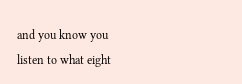and you know you listen to what eight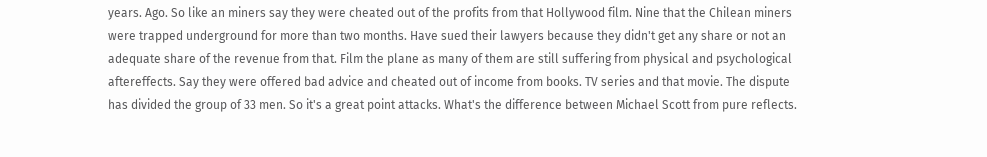years. Ago. So like an miners say they were cheated out of the profits from that Hollywood film. Nine that the Chilean miners were trapped underground for more than two months. Have sued their lawyers because they didn't get any share or not an adequate share of the revenue from that. Film the plane as many of them are still suffering from physical and psychological aftereffects. Say they were offered bad advice and cheated out of income from books. TV series and that movie. The dispute has divided the group of 33 men. So it's a great point attacks. What's the difference between Michael Scott from pure reflects.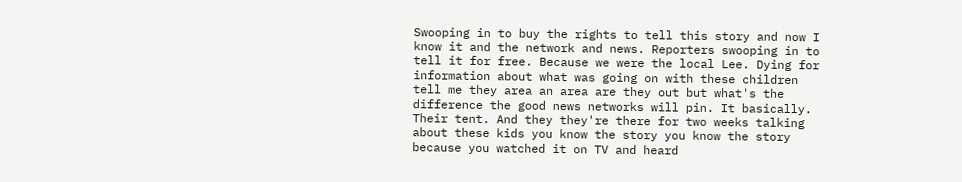Swooping in to buy the rights to tell this story and now I know it and the network and news. Reporters swooping in to tell it for free. Because we were the local Lee. Dying for information about what was going on with these children tell me they area an area are they out but what's the difference the good news networks will pin. It basically. Their tent. And they they're there for two weeks talking about these kids you know the story you know the story because you watched it on TV and heard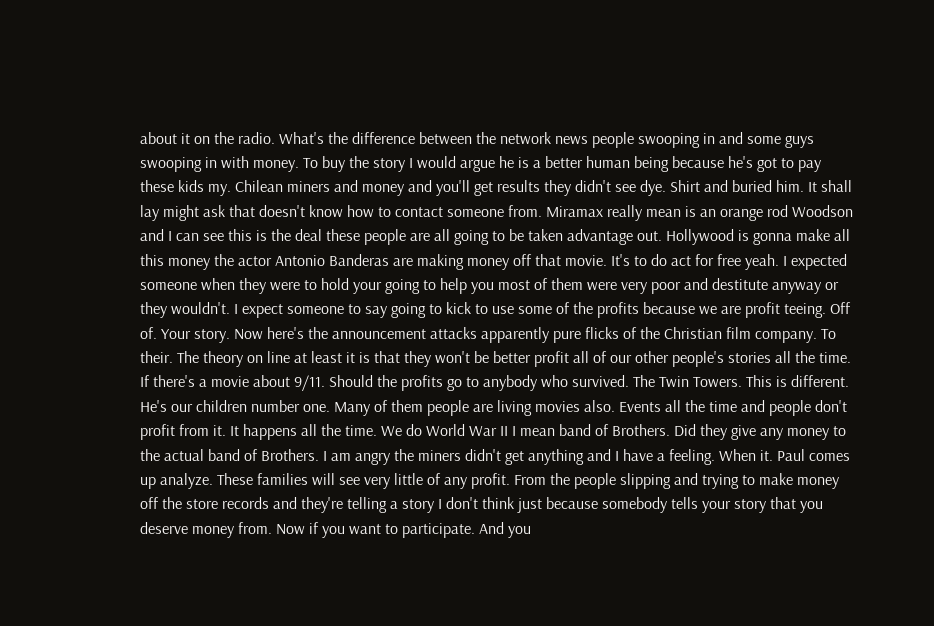about it on the radio. What's the difference between the network news people swooping in and some guys swooping in with money. To buy the story I would argue he is a better human being because he's got to pay these kids my. Chilean miners and money and you'll get results they didn't see dye. Shirt and buried him. It shall lay might ask that doesn't know how to contact someone from. Miramax really mean is an orange rod Woodson and I can see this is the deal these people are all going to be taken advantage out. Hollywood is gonna make all this money the actor Antonio Banderas are making money off that movie. It's to do act for free yeah. I expected someone when they were to hold your going to help you most of them were very poor and destitute anyway or they wouldn't. I expect someone to say going to kick to use some of the profits because we are profit teeing. Off of. Your story. Now here's the announcement attacks apparently pure flicks of the Christian film company. To their. The theory on line at least it is that they won't be better profit all of our other people's stories all the time. If there's a movie about 9/11. Should the profits go to anybody who survived. The Twin Towers. This is different. He's our children number one. Many of them people are living movies also. Events all the time and people don't profit from it. It happens all the time. We do World War II I mean band of Brothers. Did they give any money to the actual band of Brothers. I am angry the miners didn't get anything and I have a feeling. When it. Paul comes up analyze. These families will see very little of any profit. From the people slipping and trying to make money off the store records and they're telling a story I don't think just because somebody tells your story that you deserve money from. Now if you want to participate. And you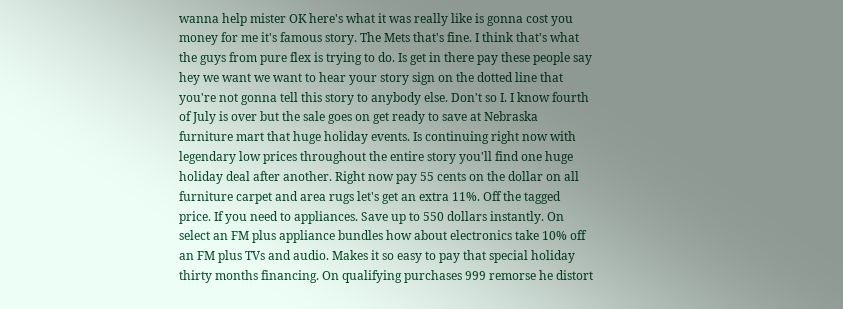wanna help mister OK here's what it was really like is gonna cost you money for me it's famous story. The Mets that's fine. I think that's what the guys from pure flex is trying to do. Is get in there pay these people say hey we want we want to hear your story sign on the dotted line that you're not gonna tell this story to anybody else. Don't so I. I know fourth of July is over but the sale goes on get ready to save at Nebraska furniture mart that huge holiday events. Is continuing right now with legendary low prices throughout the entire story you'll find one huge holiday deal after another. Right now pay 55 cents on the dollar on all furniture carpet and area rugs let's get an extra 11%. Off the tagged price. If you need to appliances. Save up to 550 dollars instantly. On select an FM plus appliance bundles how about electronics take 10% off an FM plus TVs and audio. Makes it so easy to pay that special holiday thirty months financing. On qualifying purchases 999 remorse he distort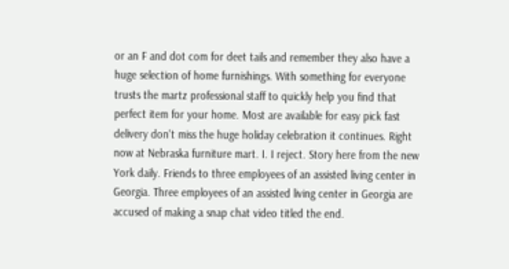or an F and dot com for deet tails and remember they also have a huge selection of home furnishings. With something for everyone trusts the martz professional staff to quickly help you find that perfect item for your home. Most are available for easy pick fast delivery don't miss the huge holiday celebration it continues. Right now at Nebraska furniture mart. I. I reject. Story here from the new York daily. Friends to three employees of an assisted living center in Georgia. Three employees of an assisted living center in Georgia are accused of making a snap chat video titled the end.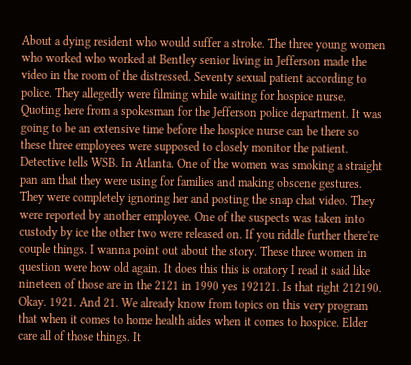About a dying resident who would suffer a stroke. The three young women who worked who worked at Bentley senior living in Jefferson made the video in the room of the distressed. Seventy sexual patient according to police. They allegedly were filming while waiting for hospice nurse. Quoting here from a spokesman for the Jefferson police department. It was going to be an extensive time before the hospice nurse can be there so these three employees were supposed to closely monitor the patient. Detective tells WSB. In Atlanta. One of the women was smoking a straight pan am that they were using for families and making obscene gestures. They were completely ignoring her and posting the snap chat video. They were reported by another employee. One of the suspects was taken into custody by ice the other two were released on. If you riddle further there're couple things. I wanna point out about the story. These three women in question were how old again. It does this this is oratory I read it said like nineteen of those are in the 2121 in 1990 yes 192121. Is that right 212190. Okay. 1921. And 21. We already know from topics on this very program that when it comes to home health aides when it comes to hospice. Elder care all of those things. It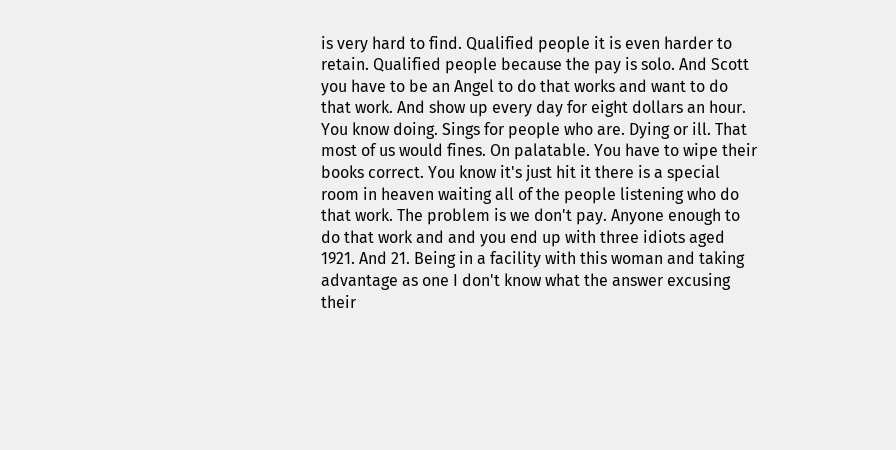is very hard to find. Qualified people it is even harder to retain. Qualified people because the pay is solo. And Scott you have to be an Angel to do that works and want to do that work. And show up every day for eight dollars an hour. You know doing. Sings for people who are. Dying or ill. That most of us would fines. On palatable. You have to wipe their books correct. You know it's just hit it there is a special room in heaven waiting all of the people listening who do that work. The problem is we don't pay. Anyone enough to do that work and and you end up with three idiots aged 1921. And 21. Being in a facility with this woman and taking advantage as one I don't know what the answer excusing their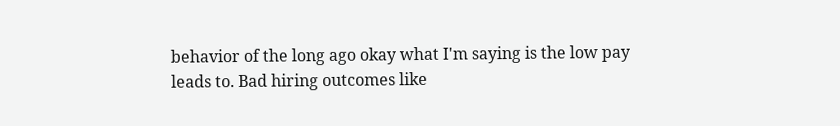behavior of the long ago okay what I'm saying is the low pay leads to. Bad hiring outcomes like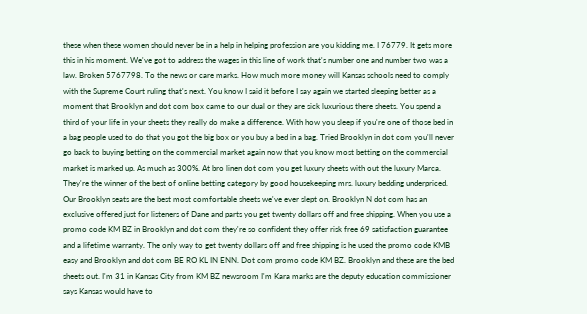these when these women should never be in a help in helping profession are you kidding me. I 76779. It gets more this in his moment. We've got to address the wages in this line of work that's number one and number two was a law. Broken 5767798. To the news or care marks. How much more money will Kansas schools need to comply with the Supreme Court ruling that's next. You know I said it before I say again we started sleeping better as a moment that Brooklyn and dot com box came to our dual or they are sick luxurious there sheets. You spend a third of your life in your sheets they really do make a difference. With how you sleep if you're one of those bed in a bag people used to do that you got the big box or you buy a bed in a bag. Tried Brooklyn in dot com you'll never go back to buying betting on the commercial market again now that you know most betting on the commercial market is marked up. As much as 300%. At bro linen dot com you get luxury sheets with out the luxury Marca. They're the winner of the best of online betting category by good housekeeping mrs. luxury bedding underpriced. Our Brooklyn seats are the best most comfortable sheets we've ever slept on. Brooklyn N dot com has an exclusive offered just for listeners of Dane and parts you get twenty dollars off and free shipping. When you use a promo code KM BZ in Brooklyn and dot com they're so confident they offer risk free 69 satisfaction guarantee and a lifetime warranty. The only way to get twenty dollars off and free shipping is he used the promo code KMB easy and Brooklyn and dot com BE RO KL IN ENN. Dot com promo code KM BZ. Brooklyn and these are the bed sheets out. I'm 31 in Kansas City from KM BZ newsroom I'm Kara marks are the deputy education commissioner says Kansas would have to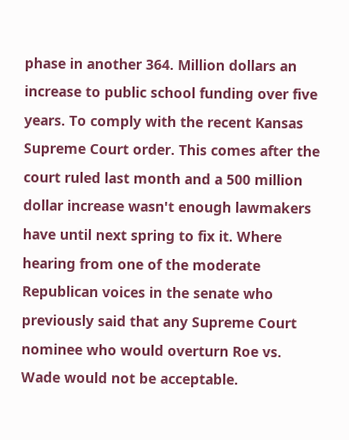phase in another 364. Million dollars an increase to public school funding over five years. To comply with the recent Kansas Supreme Court order. This comes after the court ruled last month and a 500 million dollar increase wasn't enough lawmakers have until next spring to fix it. Where hearing from one of the moderate Republican voices in the senate who previously said that any Supreme Court nominee who would overturn Roe vs. Wade would not be acceptable.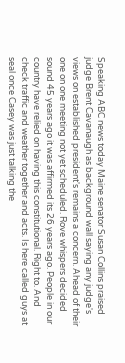Speaking ABC news today Maine senator Susan Collins praised judge Brent Cavanaugh as background wall saying any judge's views on established president's remains a concern. Ahead of their one on one meeting not yet scheduled. Rove whispers decided sound 45 years ago it was affirmed its 26 years ago. People in our country have relied on having this constitutional. Right to. And check traffic and weather together and acts. Is here called guys at seal once Casey was just talking the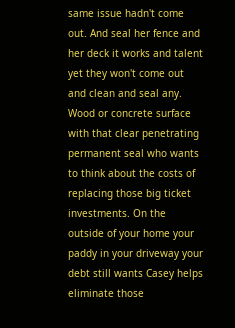same issue hadn't come out. And seal her fence and her deck it works and talent yet they won't come out and clean and seal any. Wood or concrete surface with that clear penetrating permanent seal who wants to think about the costs of replacing those big ticket investments. On the outside of your home your paddy in your driveway your debt still wants Casey helps eliminate those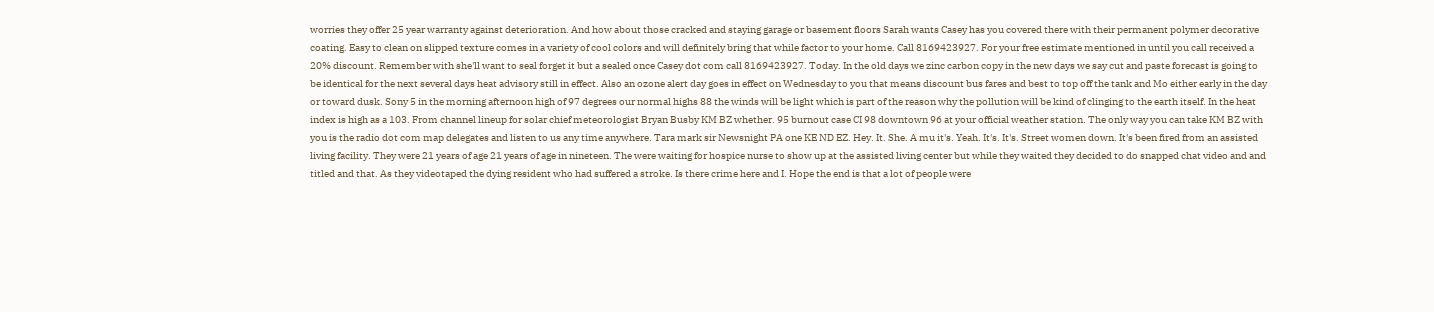worries they offer 25 year warranty against deterioration. And how about those cracked and staying garage or basement floors Sarah wants Casey has you covered there with their permanent polymer decorative coating. Easy to clean on slipped texture comes in a variety of cool colors and will definitely bring that while factor to your home. Call 8169423927. For your free estimate mentioned in until you call received a 20% discount. Remember with she'll want to seal forget it but a sealed once Casey dot com call 8169423927. Today. In the old days we zinc carbon copy in the new days we say cut and paste forecast is going to be identical for the next several days heat advisory still in effect. Also an ozone alert day goes in effect on Wednesday to you that means discount bus fares and best to top off the tank and Mo either early in the day or toward dusk. Sony 5 in the morning afternoon high of 97 degrees our normal highs 88 the winds will be light which is part of the reason why the pollution will be kind of clinging to the earth itself. In the heat index is high as a 103. From channel lineup for solar chief meteorologist Bryan Busby KM BZ whether. 95 burnout case CI 98 downtown 96 at your official weather station. The only way you can take KM BZ with you is the radio dot com map delegates and listen to us any time anywhere. Tara mark sir Newsnight PA one KE ND EZ. Hey. It. She. A mu it's. Yeah. It's. It's. Street women down. It's been fired from an assisted living facility. They were 21 years of age 21 years of age in nineteen. The were waiting for hospice nurse to show up at the assisted living center but while they waited they decided to do snapped chat video and and titled and that. As they videotaped the dying resident who had suffered a stroke. Is there crime here and I. Hope the end is that a lot of people were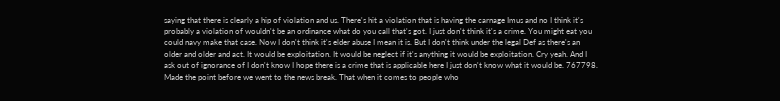saying that there is clearly a hip of violation and us. There's hit a violation that is having the carnage Imus and no I think it's probably a violation of wouldn't be an ordinance what do you call that's got. I just don't think it's a crime. You might eat you could navy make that case. Now I don't think it's elder abuse I mean it is. But I don't think under the legal Def as there's an older and older and act. It would be exploitation. It would be neglect if it's anything it would be exploitation. Cry yeah. And I ask out of ignorance of I don't know I hope there is a crime that is applicable here I just don't know what it would be. 767798. Made the point before we went to the news break. That when it comes to people who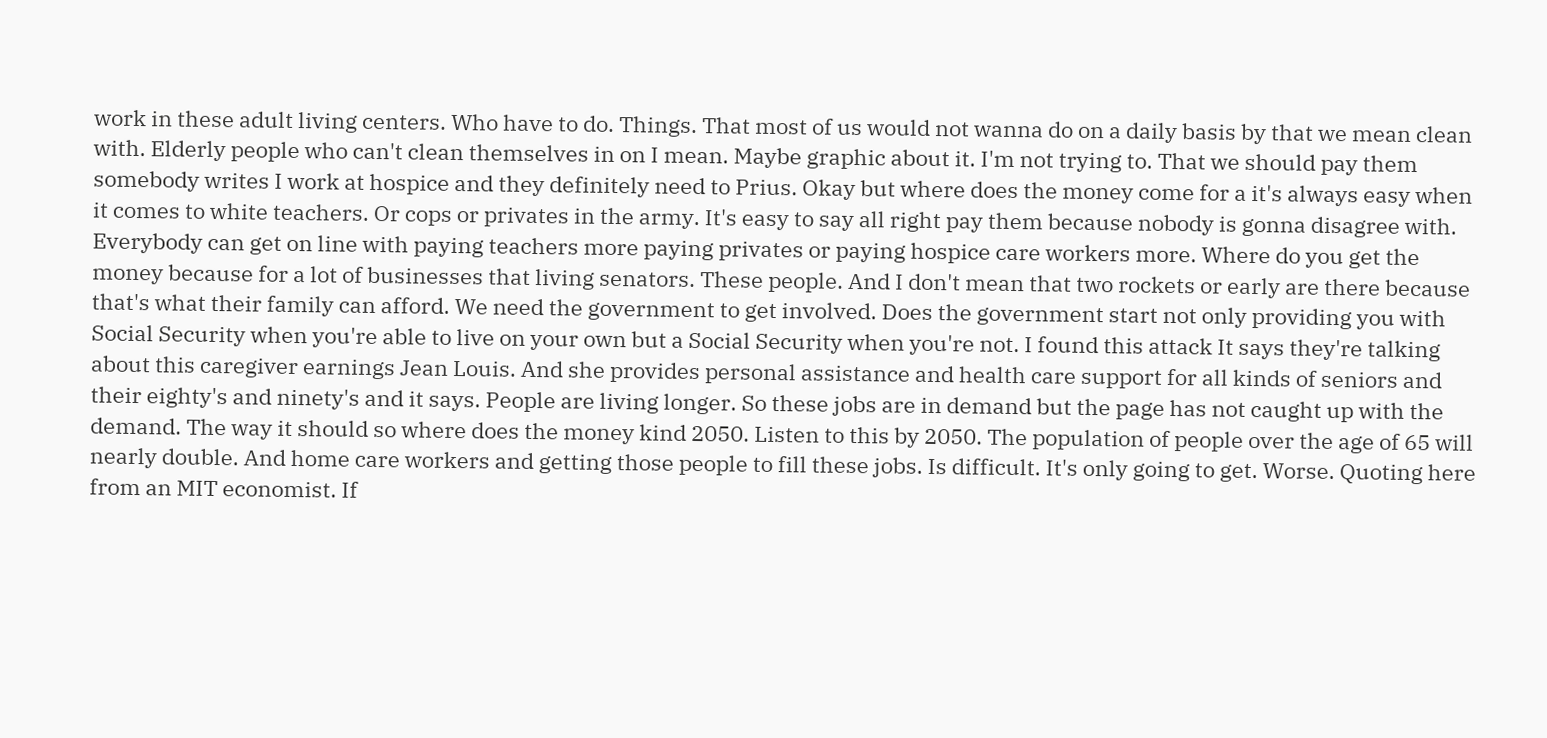work in these adult living centers. Who have to do. Things. That most of us would not wanna do on a daily basis by that we mean clean with. Elderly people who can't clean themselves in on I mean. Maybe graphic about it. I'm not trying to. That we should pay them somebody writes I work at hospice and they definitely need to Prius. Okay but where does the money come for a it's always easy when it comes to white teachers. Or cops or privates in the army. It's easy to say all right pay them because nobody is gonna disagree with. Everybody can get on line with paying teachers more paying privates or paying hospice care workers more. Where do you get the money because for a lot of businesses that living senators. These people. And I don't mean that two rockets or early are there because that's what their family can afford. We need the government to get involved. Does the government start not only providing you with Social Security when you're able to live on your own but a Social Security when you're not. I found this attack It says they're talking about this caregiver earnings Jean Louis. And she provides personal assistance and health care support for all kinds of seniors and their eighty's and ninety's and it says. People are living longer. So these jobs are in demand but the page has not caught up with the demand. The way it should so where does the money kind 2050. Listen to this by 2050. The population of people over the age of 65 will nearly double. And home care workers and getting those people to fill these jobs. Is difficult. It's only going to get. Worse. Quoting here from an MIT economist. If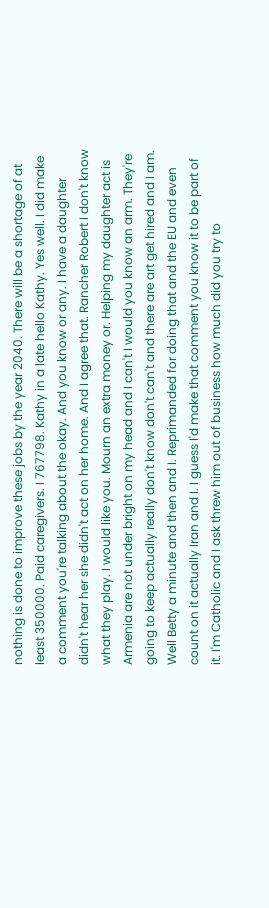nothing is done to improve these jobs by the year 2040. There will be a shortage of at least 350000. Paid caregivers. I 767798. Kathy in a late hello Kathy. Yes well. I did make a comment you're talking about the okay. And you know or any. I have a daughter didn't hear her she didn't act on her home. And I agree that. Rancher Robert I don't know what they play. I would like you. Mourn an extra money or. Helping my daughter act is Armenia are not under bright on my head and I can't I would you know an arm. They're going to keep actually really don't know don't can't and there are art get hired and I am. Well Betty a minute and then and I. Reprimanded for doing that and the EU and even count on it actually Iran and I. I guess I'd make that comment you know it to be part of it. I'm Catholic and I ask threw him out of business how much did you try to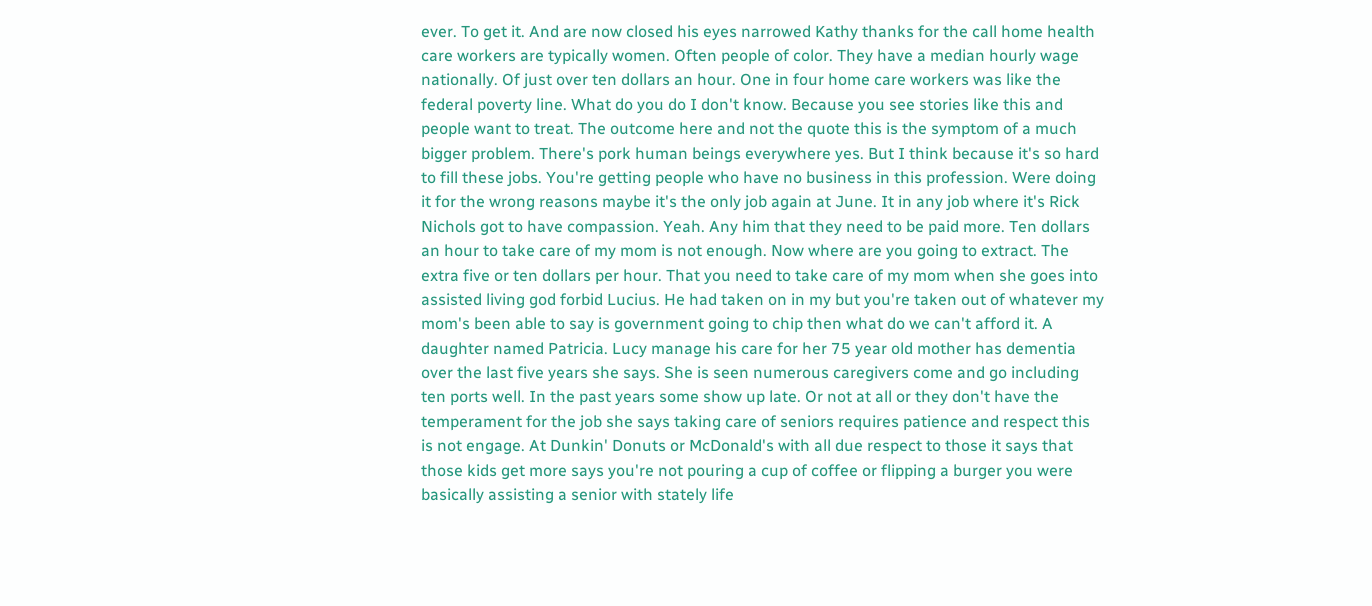ever. To get it. And are now closed his eyes narrowed Kathy thanks for the call home health care workers are typically women. Often people of color. They have a median hourly wage nationally. Of just over ten dollars an hour. One in four home care workers was like the federal poverty line. What do you do I don't know. Because you see stories like this and people want to treat. The outcome here and not the quote this is the symptom of a much bigger problem. There's pork human beings everywhere yes. But I think because it's so hard to fill these jobs. You're getting people who have no business in this profession. Were doing it for the wrong reasons maybe it's the only job again at June. It in any job where it's Rick Nichols got to have compassion. Yeah. Any him that they need to be paid more. Ten dollars an hour to take care of my mom is not enough. Now where are you going to extract. The extra five or ten dollars per hour. That you need to take care of my mom when she goes into assisted living god forbid Lucius. He had taken on in my but you're taken out of whatever my mom's been able to say is government going to chip then what do we can't afford it. A daughter named Patricia. Lucy manage his care for her 75 year old mother has dementia over the last five years she says. She is seen numerous caregivers come and go including ten ports well. In the past years some show up late. Or not at all or they don't have the temperament for the job she says taking care of seniors requires patience and respect this is not engage. At Dunkin' Donuts or McDonald's with all due respect to those it says that those kids get more says you're not pouring a cup of coffee or flipping a burger you were basically assisting a senior with stately life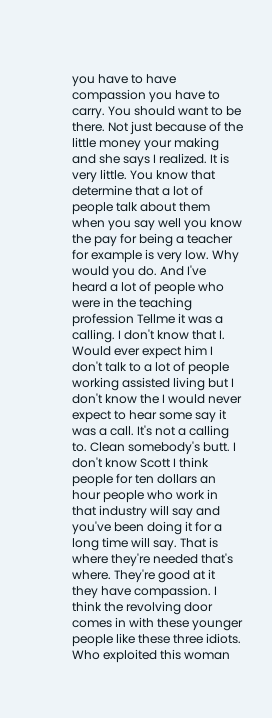you have to have compassion you have to carry. You should want to be there. Not just because of the little money your making and she says I realized. It is very little. You know that determine that a lot of people talk about them when you say well you know the pay for being a teacher for example is very low. Why would you do. And I've heard a lot of people who were in the teaching profession Tellme it was a calling. I don't know that I. Would ever expect him I don't talk to a lot of people working assisted living but I don't know the I would never expect to hear some say it was a call. It's not a calling to. Clean somebody's butt. I don't know Scott I think people for ten dollars an hour people who work in that industry will say and you've been doing it for a long time will say. That is where they're needed that's where. They're good at it they have compassion. I think the revolving door comes in with these younger people like these three idiots. Who exploited this woman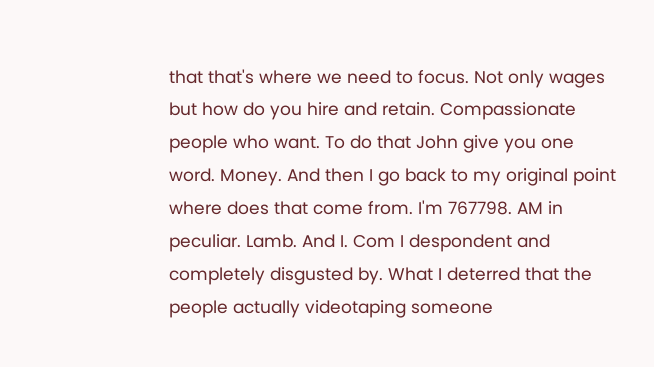that that's where we need to focus. Not only wages but how do you hire and retain. Compassionate people who want. To do that John give you one word. Money. And then I go back to my original point where does that come from. I'm 767798. AM in peculiar. Lamb. And I. Com I despondent and completely disgusted by. What I deterred that the people actually videotaping someone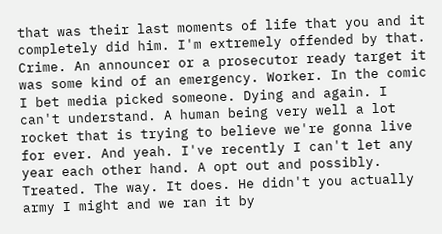that was their last moments of life that you and it completely did him. I'm extremely offended by that. Crime. An announcer or a prosecutor ready target it was some kind of an emergency. Worker. In the comic I bet media picked someone. Dying and again. I can't understand. A human being very well a lot rocket that is trying to believe we're gonna live for ever. And yeah. I've recently I can't let any year each other hand. A opt out and possibly. Treated. The way. It does. He didn't you actually army I might and we ran it by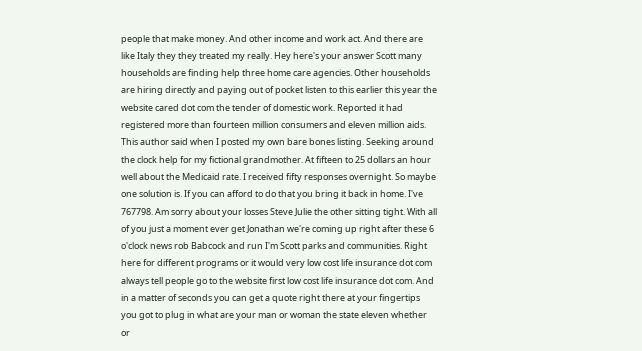people that make money. And other income and work act. And there are like Italy they they treated my really. Hey here's your answer Scott many households are finding help three home care agencies. Other households are hiring directly and paying out of pocket listen to this earlier this year the website cared dot com the tender of domestic work. Reported it had registered more than fourteen million consumers and eleven million aids. This author said when I posted my own bare bones listing. Seeking around the clock help for my fictional grandmother. At fifteen to 25 dollars an hour well about the Medicaid rate. I received fifty responses overnight. So maybe one solution is. If you can afford to do that you bring it back in home. I've 767798. Am sorry about your losses Steve Julie the other sitting tight. With all of you just a moment ever get Jonathan we're coming up right after these 6 o'clock news rob Babcock and run I'm Scott parks and communities. Right here for different programs or it would very low cost life insurance dot com always tell people go to the website first low cost life insurance dot com. And in a matter of seconds you can get a quote right there at your fingertips you got to plug in what are your man or woman the state eleven whether or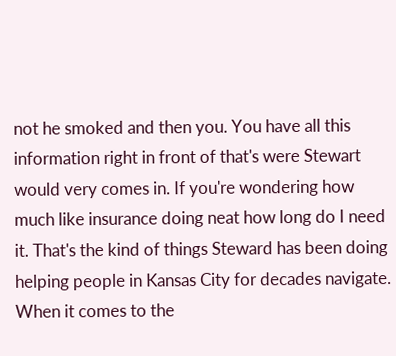not he smoked and then you. You have all this information right in front of that's were Stewart would very comes in. If you're wondering how much like insurance doing neat how long do I need it. That's the kind of things Steward has been doing helping people in Kansas City for decades navigate. When it comes to the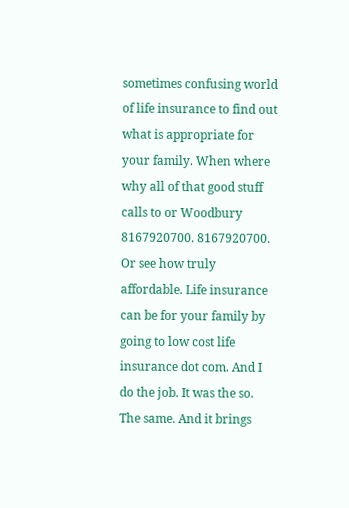sometimes confusing world of life insurance to find out what is appropriate for your family. When where why all of that good stuff calls to or Woodbury 8167920700. 8167920700. Or see how truly affordable. Life insurance can be for your family by going to low cost life insurance dot com. And I do the job. It was the so. The same. And it brings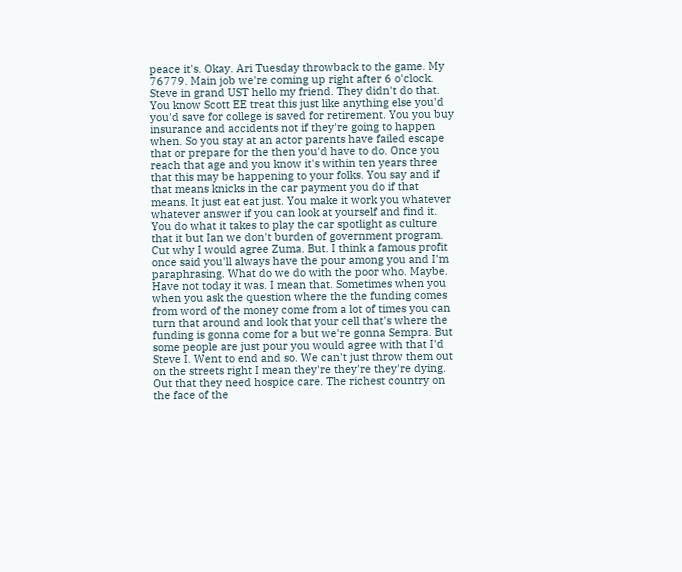peace it's. Okay. Ari Tuesday throwback to the game. My 76779. Main job we're coming up right after 6 o'clock. Steve in grand UST hello my friend. They didn't do that. You know Scott EE treat this just like anything else you'd you'd save for college is saved for retirement. You you buy insurance and accidents not if they're going to happen when. So you stay at an actor parents have failed escape that or prepare for the then you'd have to do. Once you reach that age and you know it's within ten years three that this may be happening to your folks. You say and if that means knicks in the car payment you do if that means. It just eat eat just. You make it work you whatever whatever answer if you can look at yourself and find it. You do what it takes to play the car spotlight as culture that it but Ian we don't burden of government program. Cut why I would agree Zuma. But. I think a famous profit once said you'll always have the pour among you and I'm paraphrasing. What do we do with the poor who. Maybe. Have not today it was. I mean that. Sometimes when you when you ask the question where the the funding comes from word of the money come from a lot of times you can turn that around and look that your cell that's where the funding is gonna come for a but we're gonna Sempra. But some people are just pour you would agree with that I'd Steve I. Went to end and so. We can't just throw them out on the streets right I mean they're they're they're dying. Out that they need hospice care. The richest country on the face of the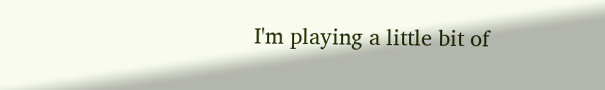I'm playing a little bit of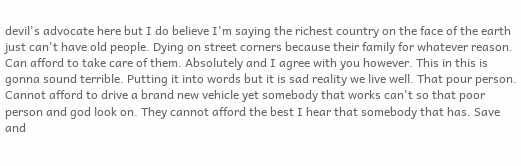devil's advocate here but I do believe I'm saying the richest country on the face of the earth just can't have old people. Dying on street corners because their family for whatever reason. Can afford to take care of them. Absolutely and I agree with you however. This in this is gonna sound terrible. Putting it into words but it is sad reality we live well. That pour person. Cannot afford to drive a brand new vehicle yet somebody that works can't so that poor person and god look on. They cannot afford the best I hear that somebody that has. Save and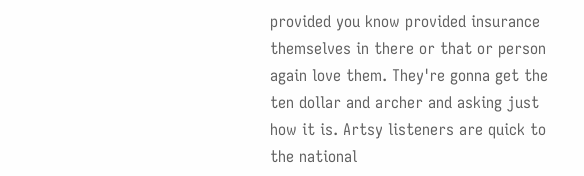provided you know provided insurance themselves in there or that or person again love them. They're gonna get the ten dollar and archer and asking just how it is. Artsy listeners are quick to the national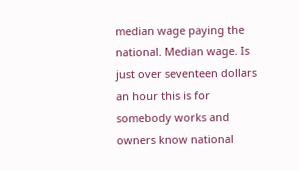median wage paying the national. Median wage. Is just over seventeen dollars an hour this is for somebody works and owners know national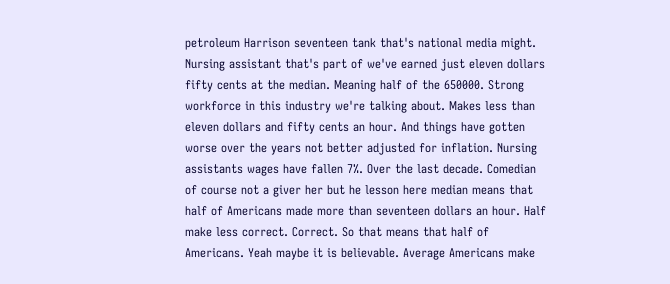petroleum Harrison seventeen tank that's national media might. Nursing assistant that's part of we've earned just eleven dollars fifty cents at the median. Meaning half of the 650000. Strong workforce in this industry we're talking about. Makes less than eleven dollars and fifty cents an hour. And things have gotten worse over the years not better adjusted for inflation. Nursing assistants wages have fallen 7%. Over the last decade. Comedian of course not a giver her but he lesson here median means that half of Americans made more than seventeen dollars an hour. Half make less correct. Correct. So that means that half of Americans. Yeah maybe it is believable. Average Americans make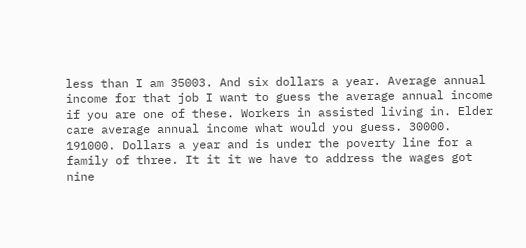less than I am 35003. And six dollars a year. Average annual income for that job I want to guess the average annual income if you are one of these. Workers in assisted living in. Elder care average annual income what would you guess. 30000. 191000. Dollars a year and is under the poverty line for a family of three. It it it we have to address the wages got nine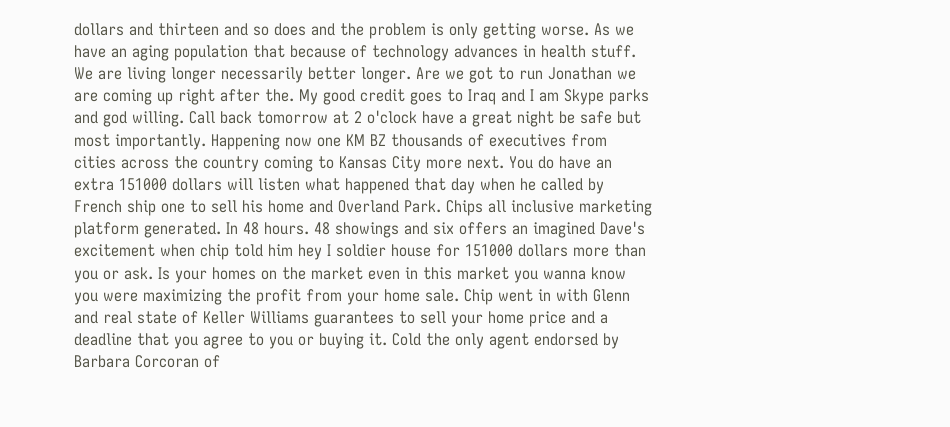dollars and thirteen and so does and the problem is only getting worse. As we have an aging population that because of technology advances in health stuff. We are living longer necessarily better longer. Are we got to run Jonathan we are coming up right after the. My good credit goes to Iraq and I am Skype parks and god willing. Call back tomorrow at 2 o'clock have a great night be safe but most importantly. Happening now one KM BZ thousands of executives from cities across the country coming to Kansas City more next. You do have an extra 151000 dollars will listen what happened that day when he called by French ship one to sell his home and Overland Park. Chips all inclusive marketing platform generated. In 48 hours. 48 showings and six offers an imagined Dave's excitement when chip told him hey I soldier house for 151000 dollars more than you or ask. Is your homes on the market even in this market you wanna know you were maximizing the profit from your home sale. Chip went in with Glenn and real state of Keller Williams guarantees to sell your home price and a deadline that you agree to you or buying it. Cold the only agent endorsed by Barbara Corcoran of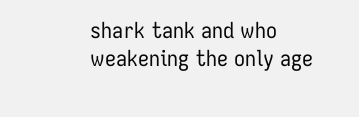shark tank and who weakening the only age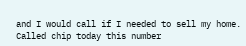and I would call if I needed to sell my home. Called chip today this number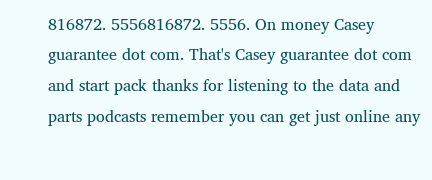816872. 5556816872. 5556. On money Casey guarantee dot com. That's Casey guarantee dot com and start pack thanks for listening to the data and parts podcasts remember you can get just online any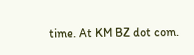time. At KM BZ dot com.